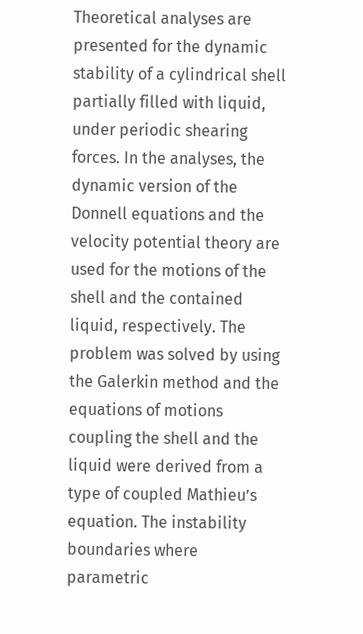Theoretical analyses are presented for the dynamic stability of a cylindrical shell partially filled with liquid, under periodic shearing forces. In the analyses, the dynamic version of the Donnell equations and the velocity potential theory are used for the motions of the shell and the contained liquid, respectively. The problem was solved by using the Galerkin method and the equations of motions coupling the shell and the liquid were derived from a type of coupled Mathieu’s equation. The instability boundaries where parametric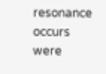resonance occurs were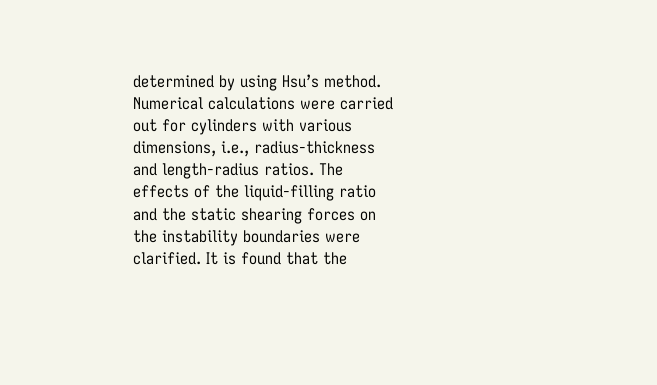determined by using Hsu’s method. Numerical calculations were carried out for cylinders with various dimensions, i.e., radius-thickness and length-radius ratios. The effects of the liquid-filling ratio and the static shearing forces on the instability boundaries were clarified. It is found that the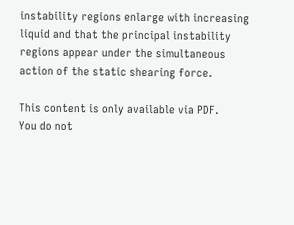instability regions enlarge with increasing liquid and that the principal instability regions appear under the simultaneous action of the static shearing force.

This content is only available via PDF.
You do not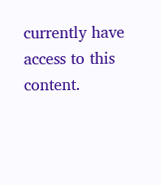currently have access to this content.